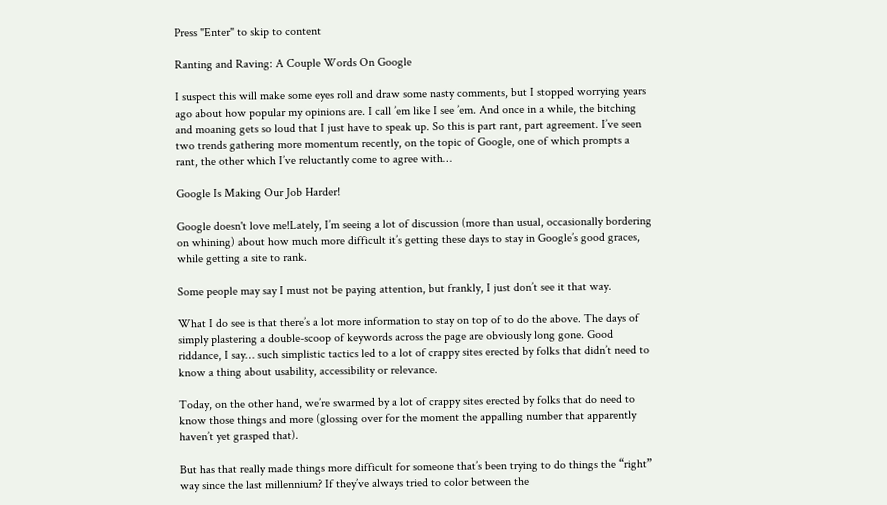Press "Enter" to skip to content

Ranting and Raving: A Couple Words On Google

I suspect this will make some eyes roll and draw some nasty comments, but I stopped worrying years ago about how popular my opinions are. I call ’em like I see ’em. And once in a while, the bitching and moaning gets so loud that I just have to speak up. So this is part rant, part agreement. I’ve seen two trends gathering more momentum recently, on the topic of Google, one of which prompts a rant, the other which I’ve reluctantly come to agree with…

Google Is Making Our Job Harder!

Google doesn't love me!Lately, I’m seeing a lot of discussion (more than usual, occasionally bordering on whining) about how much more difficult it’s getting these days to stay in Google’s good graces, while getting a site to rank.

Some people may say I must not be paying attention, but frankly, I just don’t see it that way.

What I do see is that there’s a lot more information to stay on top of to do the above. The days of simply plastering a double-scoop of keywords across the page are obviously long gone. Good riddance, I say… such simplistic tactics led to a lot of crappy sites erected by folks that didn’t need to know a thing about usability, accessibility or relevance.

Today, on the other hand, we’re swarmed by a lot of crappy sites erected by folks that do need to know those things and more (glossing over for the moment the appalling number that apparently haven’t yet grasped that).

But has that really made things more difficult for someone that’s been trying to do things the “right” way since the last millennium? If they’ve always tried to color between the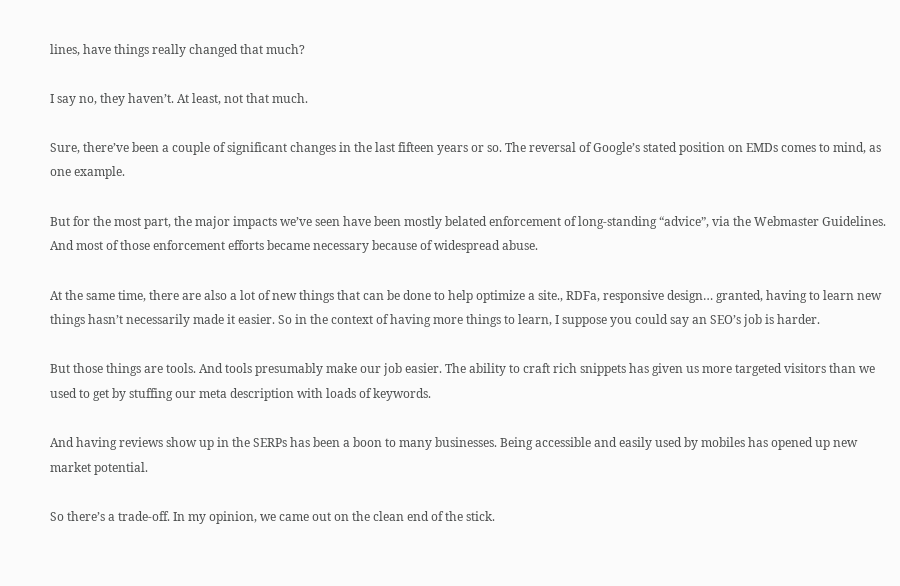lines, have things really changed that much?

I say no, they haven’t. At least, not that much.

Sure, there’ve been a couple of significant changes in the last fifteen years or so. The reversal of Google’s stated position on EMDs comes to mind, as one example.

But for the most part, the major impacts we’ve seen have been mostly belated enforcement of long-standing “advice”, via the Webmaster Guidelines. And most of those enforcement efforts became necessary because of widespread abuse.

At the same time, there are also a lot of new things that can be done to help optimize a site., RDFa, responsive design… granted, having to learn new things hasn’t necessarily made it easier. So in the context of having more things to learn, I suppose you could say an SEO’s job is harder.

But those things are tools. And tools presumably make our job easier. The ability to craft rich snippets has given us more targeted visitors than we used to get by stuffing our meta description with loads of keywords.

And having reviews show up in the SERPs has been a boon to many businesses. Being accessible and easily used by mobiles has opened up new market potential.

So there’s a trade-off. In my opinion, we came out on the clean end of the stick.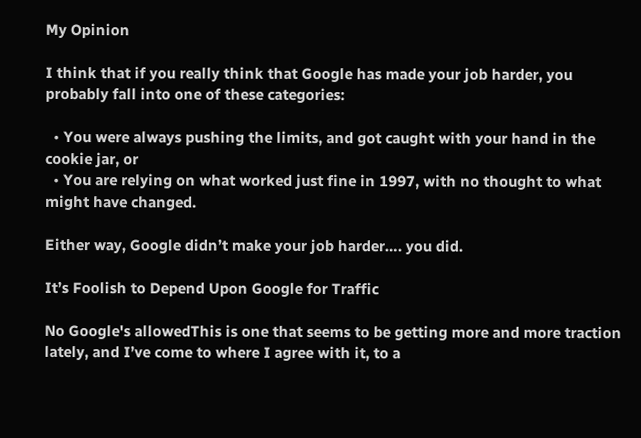My Opinion

I think that if you really think that Google has made your job harder, you probably fall into one of these categories:

  • You were always pushing the limits, and got caught with your hand in the cookie jar, or
  • You are relying on what worked just fine in 1997, with no thought to what might have changed.

Either way, Google didn’t make your job harder…. you did.

It’s Foolish to Depend Upon Google for Traffic

No Google's allowedThis is one that seems to be getting more and more traction lately, and I’ve come to where I agree with it, to a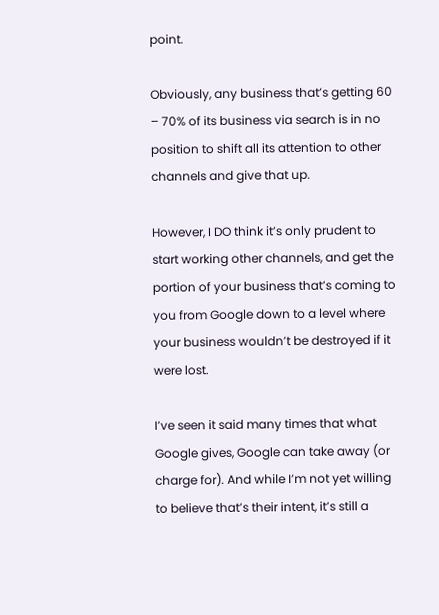point.

Obviously, any business that’s getting 60 – 70% of its business via search is in no position to shift all its attention to other channels and give that up.

However, I DO think it’s only prudent to start working other channels, and get the portion of your business that’s coming to you from Google down to a level where your business wouldn’t be destroyed if it were lost.

I’ve seen it said many times that what Google gives, Google can take away (or charge for). And while I’m not yet willing to believe that’s their intent, it’s still a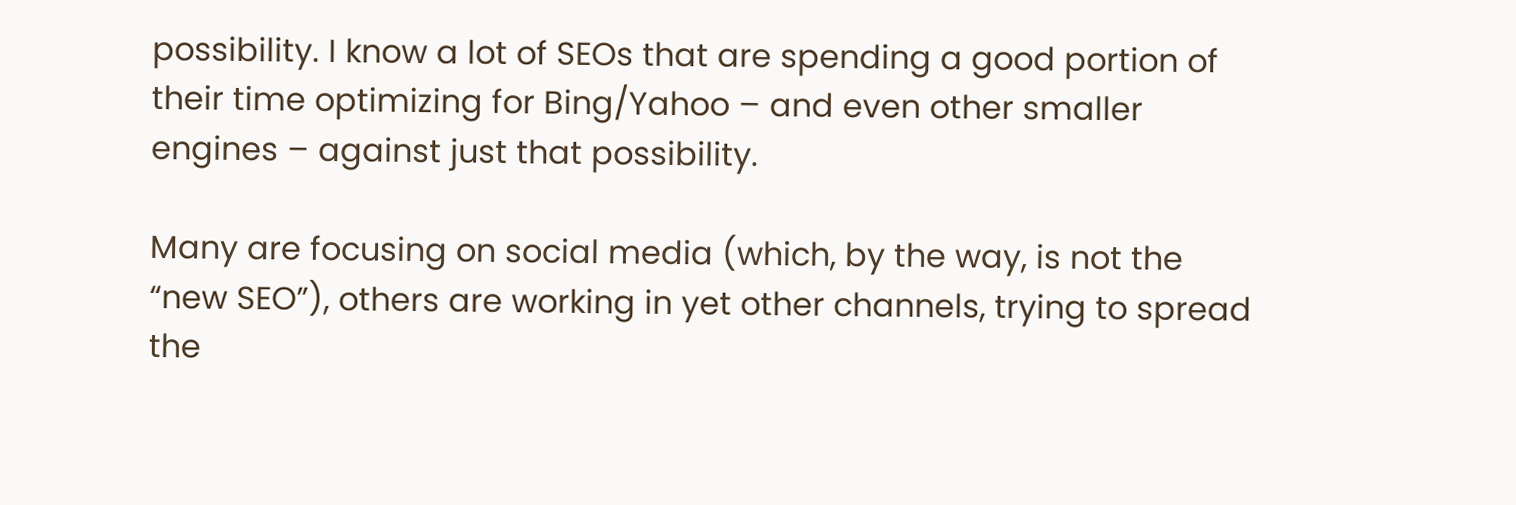possibility. I know a lot of SEOs that are spending a good portion of their time optimizing for Bing/Yahoo – and even other smaller engines – against just that possibility.

Many are focusing on social media (which, by the way, is not the “new SEO”), others are working in yet other channels, trying to spread the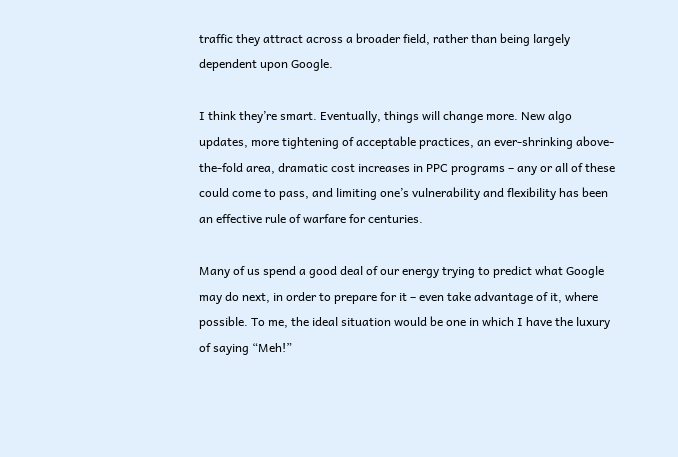traffic they attract across a broader field, rather than being largely dependent upon Google.

I think they’re smart. Eventually, things will change more. New algo updates, more tightening of acceptable practices, an ever-shrinking above-the-fold area, dramatic cost increases in PPC programs – any or all of these could come to pass, and limiting one’s vulnerability and flexibility has been an effective rule of warfare for centuries.

Many of us spend a good deal of our energy trying to predict what Google may do next, in order to prepare for it – even take advantage of it, where possible. To me, the ideal situation would be one in which I have the luxury of saying “Meh!”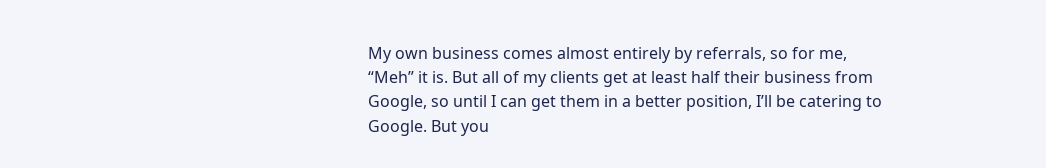My own business comes almost entirely by referrals, so for me, “Meh” it is. But all of my clients get at least half their business from Google, so until I can get them in a better position, I’ll be catering to Google. But you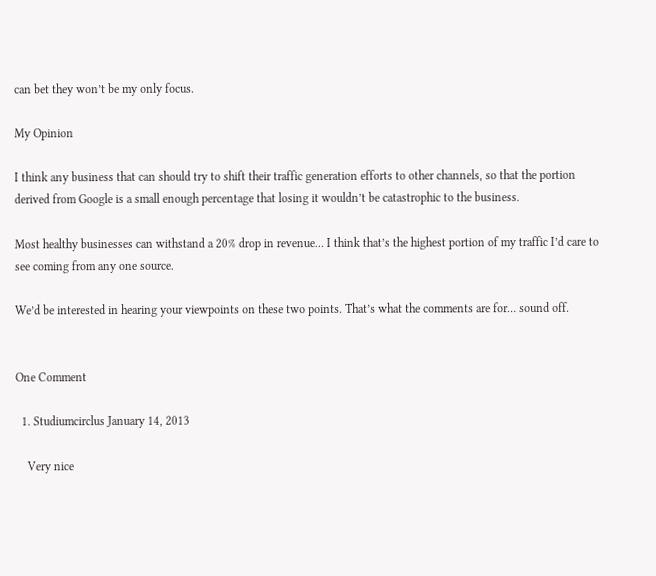can bet they won’t be my only focus.

My Opinion

I think any business that can should try to shift their traffic generation efforts to other channels, so that the portion derived from Google is a small enough percentage that losing it wouldn’t be catastrophic to the business.

Most healthy businesses can withstand a 20% drop in revenue… I think that’s the highest portion of my traffic I’d care to see coming from any one source.

We’d be interested in hearing your viewpoints on these two points. That’s what the comments are for… sound off.


One Comment

  1. Studiumcirclus January 14, 2013

    Very nice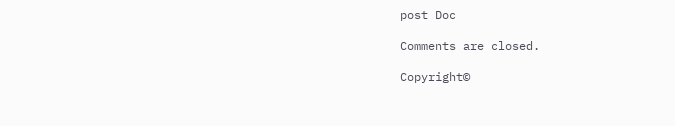post Doc

Comments are closed.

Copyright©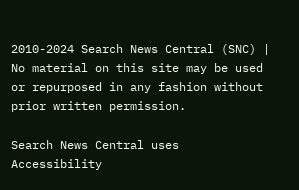2010-2024 Search News Central (SNC) | No material on this site may be used or repurposed in any fashion without prior written permission.

Search News Central uses Accessibility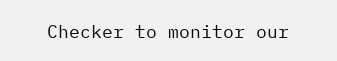Checker to monitor our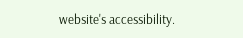website's accessibility.